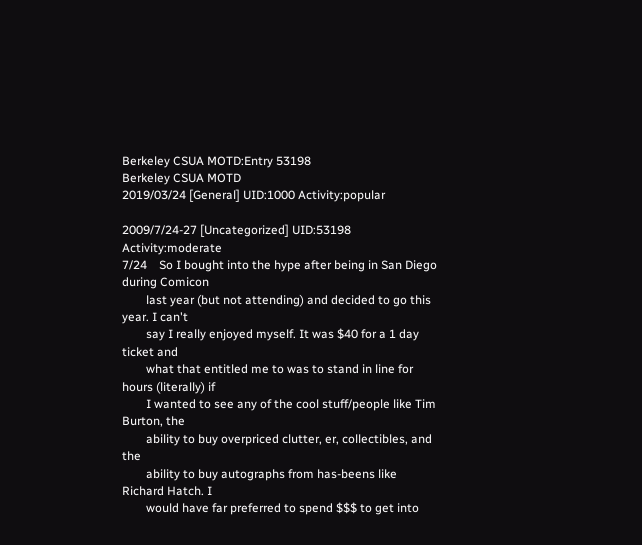Berkeley CSUA MOTD:Entry 53198
Berkeley CSUA MOTD
2019/03/24 [General] UID:1000 Activity:popular

2009/7/24-27 [Uncategorized] UID:53198 Activity:moderate
7/24    So I bought into the hype after being in San Diego during Comicon
        last year (but not attending) and decided to go this year. I can't
        say I really enjoyed myself. It was $40 for a 1 day ticket and
        what that entitled me to was to stand in line for hours (literally) if
        I wanted to see any of the cool stuff/people like Tim Burton, the
        ability to buy overpriced clutter, er, collectibles, and the
        ability to buy autographs from has-beens like Richard Hatch. I
        would have far preferred to spend $$$ to get into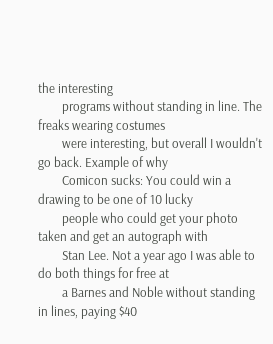the interesting
        programs without standing in line. The freaks wearing costumes
        were interesting, but overall I wouldn't go back. Example of why
        Comicon sucks: You could win a drawing to be one of 10 lucky
        people who could get your photo taken and get an autograph with
        Stan Lee. Not a year ago I was able to do both things for free at
        a Barnes and Noble without standing in lines, paying $40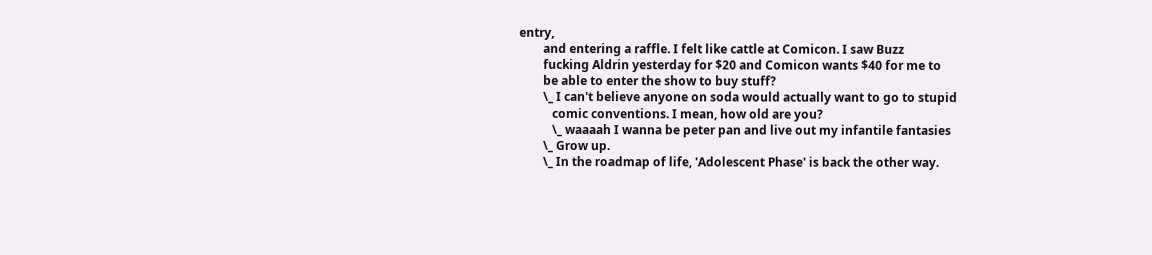entry,
        and entering a raffle. I felt like cattle at Comicon. I saw Buzz
        fucking Aldrin yesterday for $20 and Comicon wants $40 for me to
        be able to enter the show to buy stuff?
        \_ I can't believe anyone on soda would actually want to go to stupid
           comic conventions. I mean, how old are you?
           \_ waaaah I wanna be peter pan and live out my infantile fantasies
        \_ Grow up.
        \_ In the roadmap of life, 'Adolescent Phase' is back the other way.